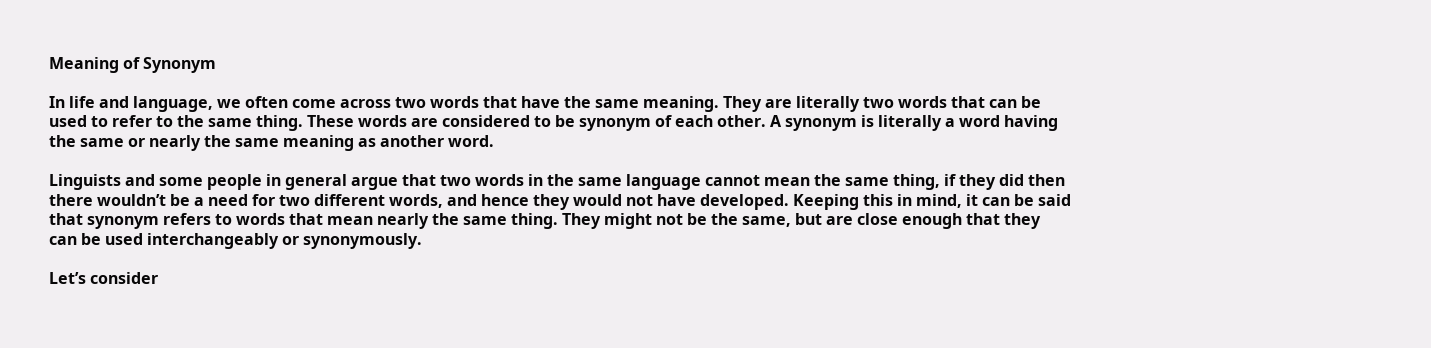Meaning of Synonym

In life and language, we often come across two words that have the same meaning. They are literally two words that can be used to refer to the same thing. These words are considered to be synonym of each other. A synonym is literally a word having the same or nearly the same meaning as another word.

Linguists and some people in general argue that two words in the same language cannot mean the same thing, if they did then there wouldn’t be a need for two different words, and hence they would not have developed. Keeping this in mind, it can be said that synonym refers to words that mean nearly the same thing. They might not be the same, but are close enough that they can be used interchangeably or synonymously.

Let’s consider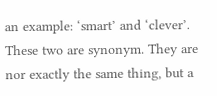an example: ‘smart’ and ‘clever’. These two are synonym. They are nor exactly the same thing, but a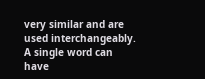very similar and are used interchangeably. A single word can have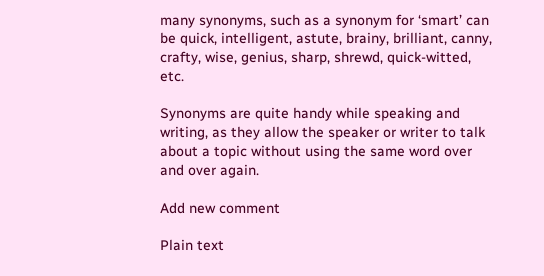many synonyms, such as a synonym for ‘smart’ can be quick, intelligent, astute, brainy, brilliant, canny, crafty, wise, genius, sharp, shrewd, quick-witted, etc.

Synonyms are quite handy while speaking and writing, as they allow the speaker or writer to talk about a topic without using the same word over and over again.

Add new comment

Plain text